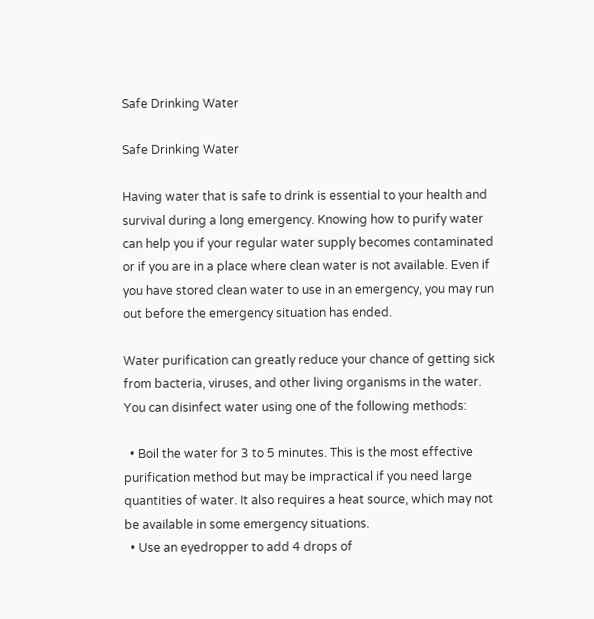Safe Drinking Water

Safe Drinking Water

Having water that is safe to drink is essential to your health and survival during a long emergency. Knowing how to purify water can help you if your regular water supply becomes contaminated or if you are in a place where clean water is not available. Even if you have stored clean water to use in an emergency, you may run out before the emergency situation has ended.

Water purification can greatly reduce your chance of getting sick from bacteria, viruses, and other living organisms in the water. You can disinfect water using one of the following methods:

  • Boil the water for 3 to 5 minutes. This is the most effective purification method but may be impractical if you need large quantities of water. It also requires a heat source, which may not be available in some emergency situations.
  • Use an eyedropper to add 4 drops of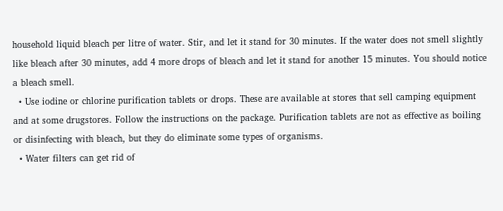household liquid bleach per litre of water. Stir, and let it stand for 30 minutes. If the water does not smell slightly like bleach after 30 minutes, add 4 more drops of bleach and let it stand for another 15 minutes. You should notice a bleach smell.
  • Use iodine or chlorine purification tablets or drops. These are available at stores that sell camping equipment and at some drugstores. Follow the instructions on the package. Purification tablets are not as effective as boiling or disinfecting with bleach, but they do eliminate some types of organisms.
  • Water filters can get rid of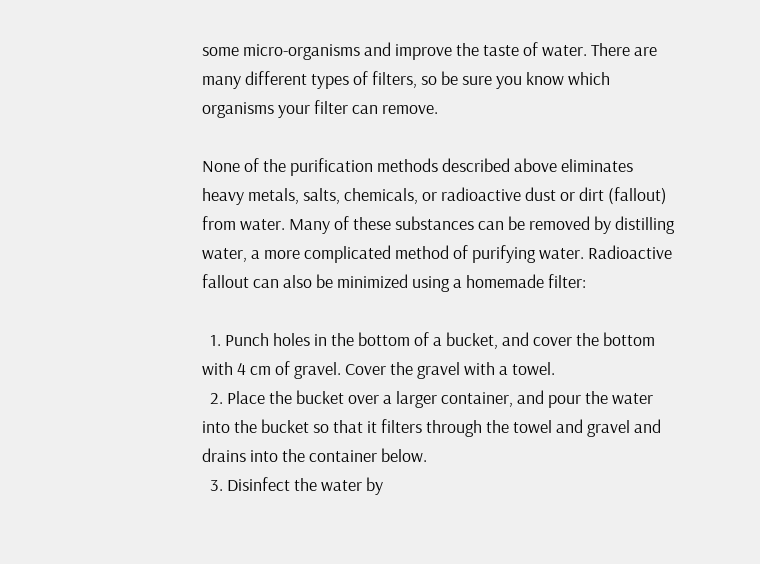some micro-organisms and improve the taste of water. There are many different types of filters, so be sure you know which organisms your filter can remove.

None of the purification methods described above eliminates heavy metals, salts, chemicals, or radioactive dust or dirt (fallout) from water. Many of these substances can be removed by distilling water, a more complicated method of purifying water. Radioactive fallout can also be minimized using a homemade filter:

  1. Punch holes in the bottom of a bucket, and cover the bottom with 4 cm of gravel. Cover the gravel with a towel.
  2. Place the bucket over a larger container, and pour the water into the bucket so that it filters through the towel and gravel and drains into the container below.
  3. Disinfect the water by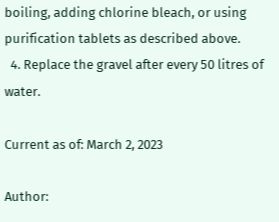boiling, adding chlorine bleach, or using purification tablets as described above.
  4. Replace the gravel after every 50 litres of water.

Current as of: March 2, 2023

Author: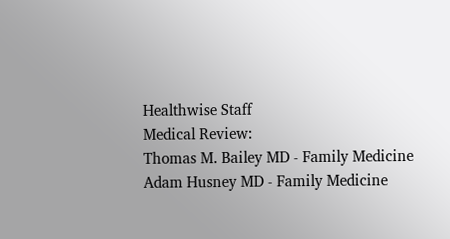Healthwise Staff
Medical Review:
Thomas M. Bailey MD - Family Medicine
Adam Husney MD - Family Medicine